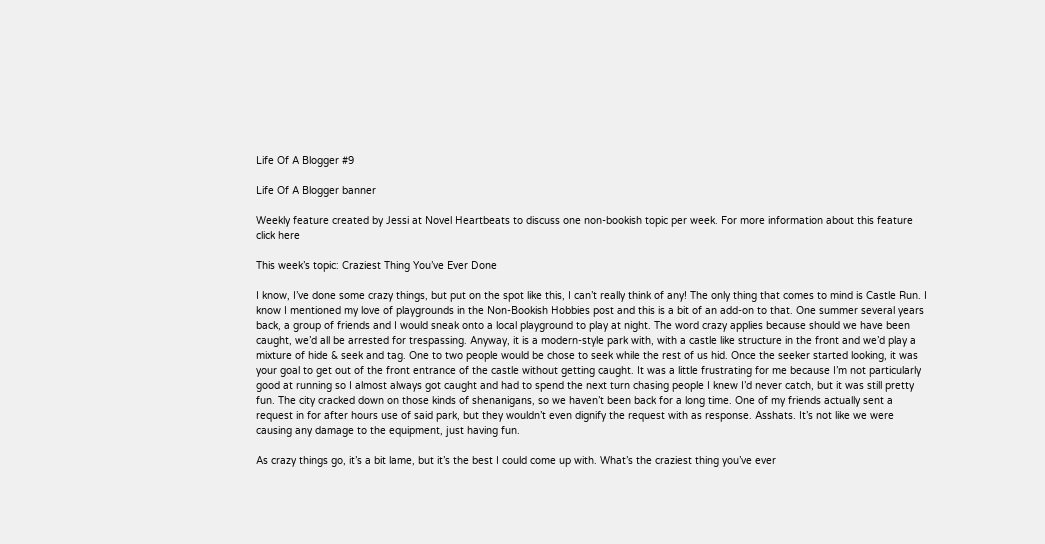Life Of A Blogger #9

Life Of A Blogger banner

Weekly feature created by Jessi at Novel Heartbeats to discuss one non-bookish topic per week. For more information about this feature click here

This week’s topic: Craziest Thing You’ve Ever Done

I know, I’ve done some crazy things, but put on the spot like this, I can’t really think of any! The only thing that comes to mind is Castle Run. I know I mentioned my love of playgrounds in the Non-Bookish Hobbies post and this is a bit of an add-on to that. One summer several years back, a group of friends and I would sneak onto a local playground to play at night. The word crazy applies because should we have been caught, we’d all be arrested for trespassing. Anyway, it is a modern-style park with, with a castle like structure in the front and we’d play a mixture of hide & seek and tag. One to two people would be chose to seek while the rest of us hid. Once the seeker started looking, it was your goal to get out of the front entrance of the castle without getting caught. It was a little frustrating for me because I’m not particularly good at running so I almost always got caught and had to spend the next turn chasing people I knew I’d never catch, but it was still pretty fun. The city cracked down on those kinds of shenanigans, so we haven’t been back for a long time. One of my friends actually sent a request in for after hours use of said park, but they wouldn’t even dignify the request with as response. Asshats. It’s not like we were causing any damage to the equipment, just having fun.

As crazy things go, it’s a bit lame, but it’s the best I could come up with. What’s the craziest thing you’ve ever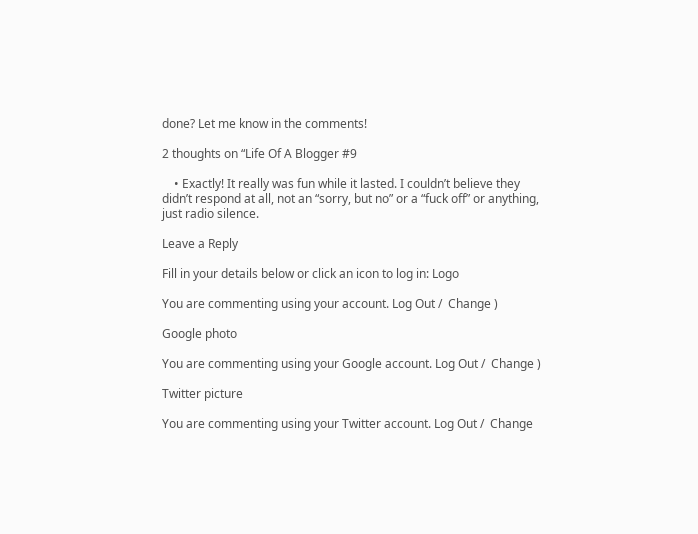done? Let me know in the comments!

2 thoughts on “Life Of A Blogger #9

    • Exactly! It really was fun while it lasted. I couldn’t believe they didn’t respond at all, not an “sorry, but no” or a “fuck off” or anything, just radio silence.

Leave a Reply

Fill in your details below or click an icon to log in: Logo

You are commenting using your account. Log Out /  Change )

Google photo

You are commenting using your Google account. Log Out /  Change )

Twitter picture

You are commenting using your Twitter account. Log Out /  Change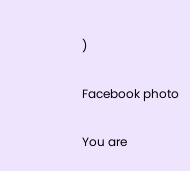)

Facebook photo

You are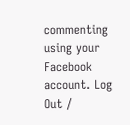commenting using your Facebook account. Log Out /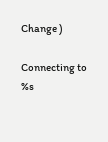Change )

Connecting to %s